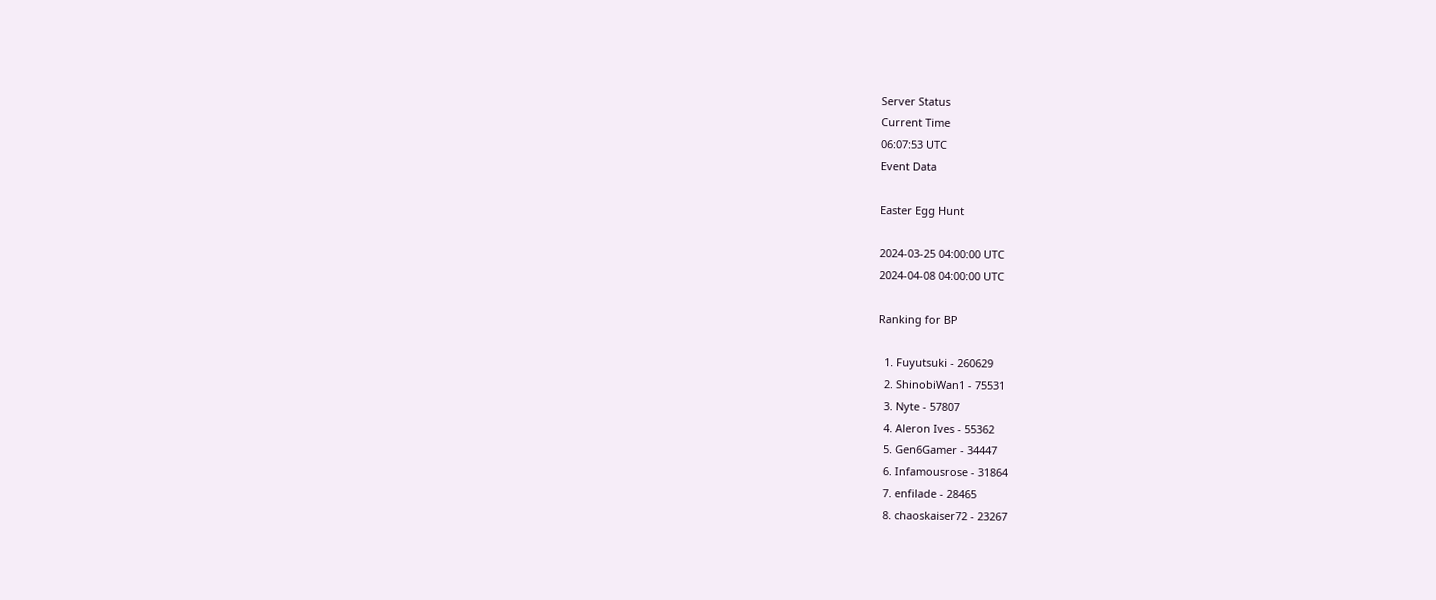Server Status
Current Time
06:07:53 UTC
Event Data

Easter Egg Hunt

2024-03-25 04:00:00 UTC
2024-04-08 04:00:00 UTC

Ranking for BP

  1. Fuyutsuki - 260629
  2. ShinobiWan1 - 75531
  3. Nyte - 57807
  4. Aleron Ives - 55362
  5. Gen6Gamer - 34447
  6. Infamousrose - 31864
  7. enfilade - 28465
  8. chaoskaiser72 - 23267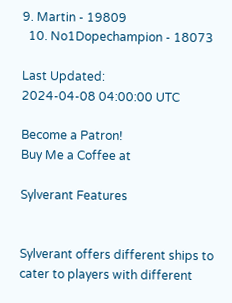9. Martin - 19809
  10. No1Dopechampion - 18073

Last Updated:
2024-04-08 04:00:00 UTC

Become a Patron!
Buy Me a Coffee at

Sylverant Features


Sylverant offers different ships to cater to players with different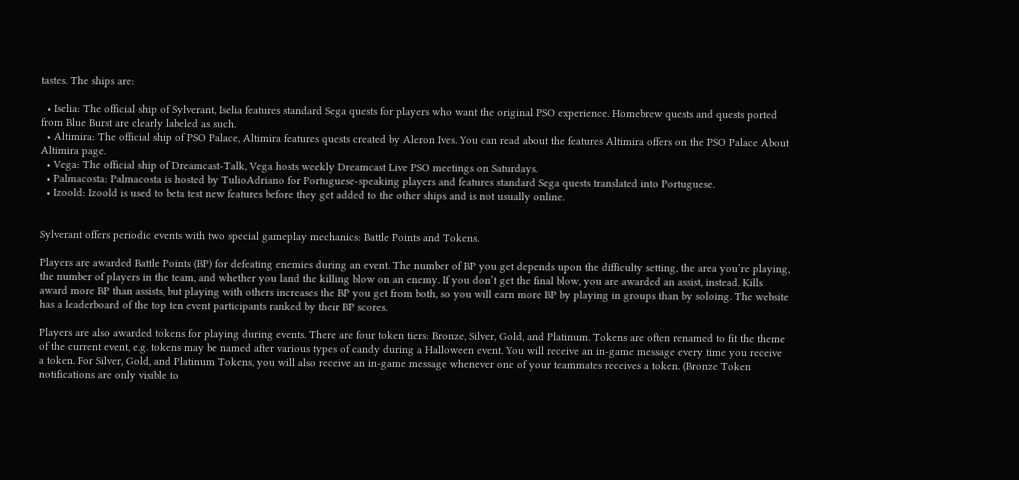tastes. The ships are:

  • Iselia: The official ship of Sylverant, Iselia features standard Sega quests for players who want the original PSO experience. Homebrew quests and quests ported from Blue Burst are clearly labeled as such.
  • Altimira: The official ship of PSO Palace, Altimira features quests created by Aleron Ives. You can read about the features Altimira offers on the PSO Palace About Altimira page.
  • Vega: The official ship of Dreamcast-Talk, Vega hosts weekly Dreamcast Live PSO meetings on Saturdays.
  • Palmacosta: Palmacosta is hosted by TulioAdriano for Portuguese-speaking players and features standard Sega quests translated into Portuguese.
  • Izoold: Izoold is used to beta test new features before they get added to the other ships and is not usually online.


Sylverant offers periodic events with two special gameplay mechanics: Battle Points and Tokens.

Players are awarded Battle Points (BP) for defeating enemies during an event. The number of BP you get depends upon the difficulty setting, the area you’re playing, the number of players in the team, and whether you land the killing blow on an enemy. If you don’t get the final blow, you are awarded an assist, instead. Kills award more BP than assists, but playing with others increases the BP you get from both, so you will earn more BP by playing in groups than by soloing. The website has a leaderboard of the top ten event participants ranked by their BP scores.

Players are also awarded tokens for playing during events. There are four token tiers: Bronze, Silver, Gold, and Platinum. Tokens are often renamed to fit the theme of the current event, e.g. tokens may be named after various types of candy during a Halloween event. You will receive an in-game message every time you receive a token. For Silver, Gold, and Platinum Tokens, you will also receive an in-game message whenever one of your teammates receives a token. (Bronze Token notifications are only visible to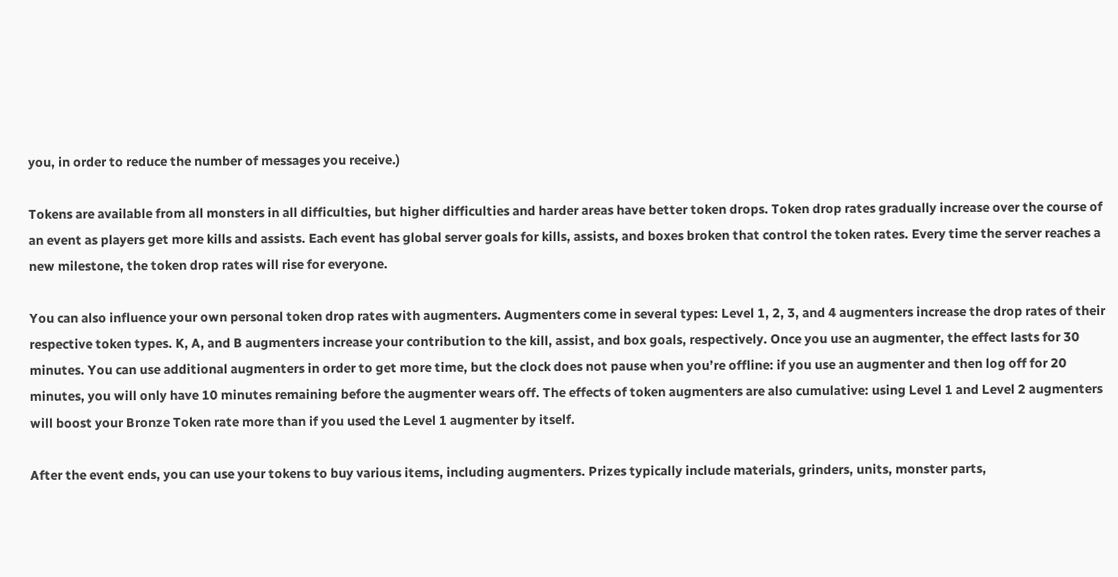you, in order to reduce the number of messages you receive.)

Tokens are available from all monsters in all difficulties, but higher difficulties and harder areas have better token drops. Token drop rates gradually increase over the course of an event as players get more kills and assists. Each event has global server goals for kills, assists, and boxes broken that control the token rates. Every time the server reaches a new milestone, the token drop rates will rise for everyone.

You can also influence your own personal token drop rates with augmenters. Augmenters come in several types: Level 1, 2, 3, and 4 augmenters increase the drop rates of their respective token types. K, A, and B augmenters increase your contribution to the kill, assist, and box goals, respectively. Once you use an augmenter, the effect lasts for 30 minutes. You can use additional augmenters in order to get more time, but the clock does not pause when you’re offline: if you use an augmenter and then log off for 20 minutes, you will only have 10 minutes remaining before the augmenter wears off. The effects of token augmenters are also cumulative: using Level 1 and Level 2 augmenters will boost your Bronze Token rate more than if you used the Level 1 augmenter by itself.

After the event ends, you can use your tokens to buy various items, including augmenters. Prizes typically include materials, grinders, units, monster parts,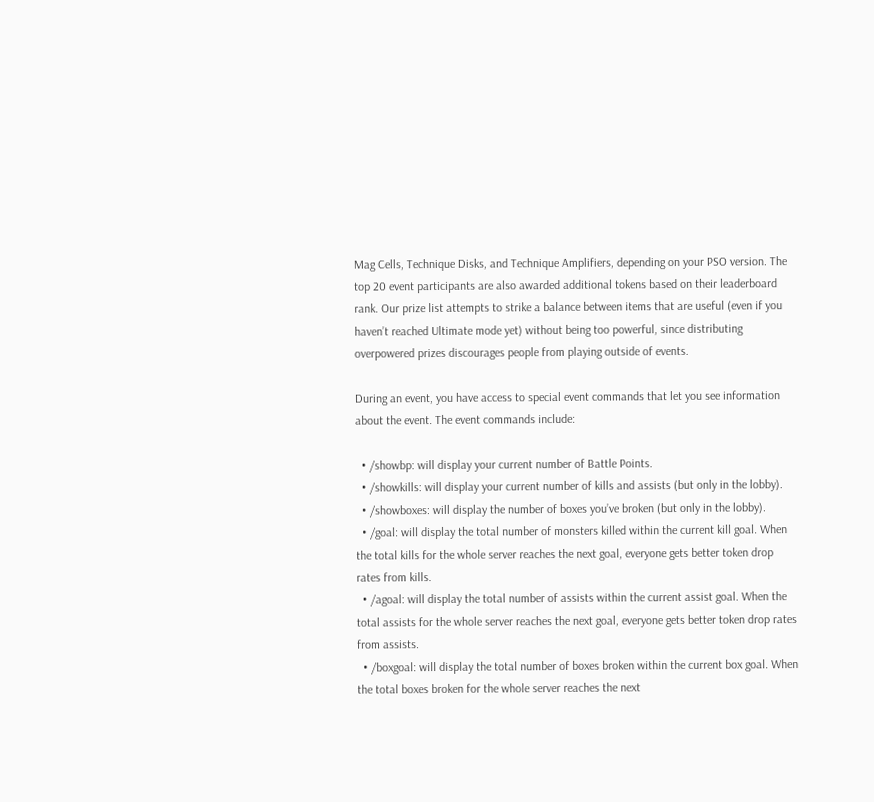Mag Cells, Technique Disks, and Technique Amplifiers, depending on your PSO version. The top 20 event participants are also awarded additional tokens based on their leaderboard rank. Our prize list attempts to strike a balance between items that are useful (even if you haven’t reached Ultimate mode yet) without being too powerful, since distributing overpowered prizes discourages people from playing outside of events.

During an event, you have access to special event commands that let you see information about the event. The event commands include:

  • /showbp: will display your current number of Battle Points.
  • /showkills: will display your current number of kills and assists (but only in the lobby).
  • /showboxes: will display the number of boxes you’ve broken (but only in the lobby).
  • /goal: will display the total number of monsters killed within the current kill goal. When the total kills for the whole server reaches the next goal, everyone gets better token drop rates from kills.
  • /agoal: will display the total number of assists within the current assist goal. When the total assists for the whole server reaches the next goal, everyone gets better token drop rates from assists.
  • /boxgoal: will display the total number of boxes broken within the current box goal. When the total boxes broken for the whole server reaches the next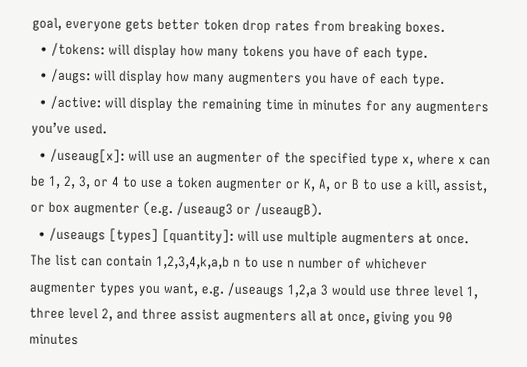goal, everyone gets better token drop rates from breaking boxes.
  • /tokens: will display how many tokens you have of each type.
  • /augs: will display how many augmenters you have of each type.
  • /active: will display the remaining time in minutes for any augmenters you’ve used.
  • /useaug[x]: will use an augmenter of the specified type x, where x can be 1, 2, 3, or 4 to use a token augmenter or K, A, or B to use a kill, assist, or box augmenter (e.g. /useaug3 or /useaugB).
  • /useaugs [types] [quantity]: will use multiple augmenters at once. The list can contain 1,2,3,4,k,a,b n to use n number of whichever augmenter types you want, e.g. /useaugs 1,2,a 3 would use three level 1, three level 2, and three assist augmenters all at once, giving you 90 minutes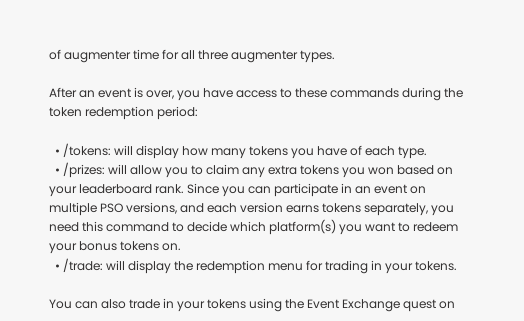of augmenter time for all three augmenter types.

After an event is over, you have access to these commands during the token redemption period:

  • /tokens: will display how many tokens you have of each type.
  • /prizes: will allow you to claim any extra tokens you won based on your leaderboard rank. Since you can participate in an event on multiple PSO versions, and each version earns tokens separately, you need this command to decide which platform(s) you want to redeem your bonus tokens on.
  • /trade: will display the redemption menu for trading in your tokens.

You can also trade in your tokens using the Event Exchange quest on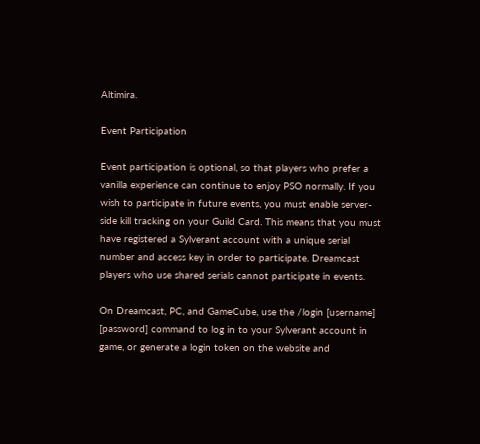Altimira.

Event Participation

Event participation is optional, so that players who prefer a vanilla experience can continue to enjoy PSO normally. If you wish to participate in future events, you must enable server-side kill tracking on your Guild Card. This means that you must have registered a Sylverant account with a unique serial number and access key in order to participate. Dreamcast players who use shared serials cannot participate in events.

On Dreamcast, PC, and GameCube, use the /login [username] [password] command to log in to your Sylverant account in game, or generate a login token on the website and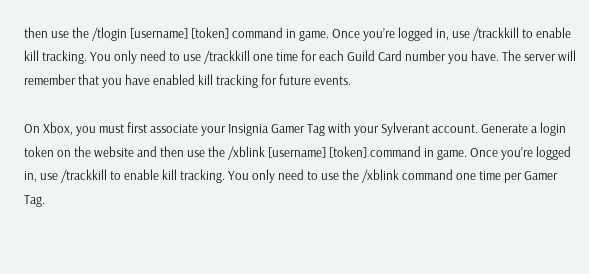then use the /tlogin [username] [token] command in game. Once you’re logged in, use /trackkill to enable kill tracking. You only need to use /trackkill one time for each Guild Card number you have. The server will remember that you have enabled kill tracking for future events.

On Xbox, you must first associate your Insignia Gamer Tag with your Sylverant account. Generate a login token on the website and then use the /xblink [username] [token] command in game. Once you’re logged in, use /trackkill to enable kill tracking. You only need to use the /xblink command one time per Gamer Tag.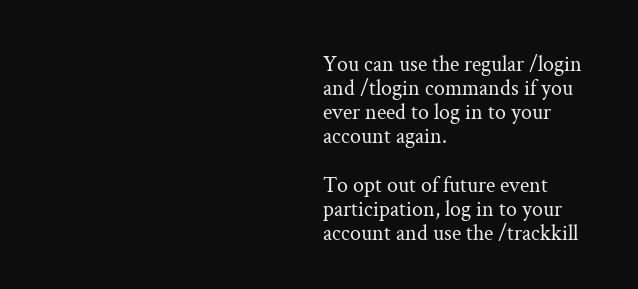You can use the regular /login and /tlogin commands if you ever need to log in to your account again.

To opt out of future event participation, log in to your account and use the /trackkill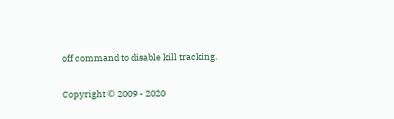off command to disable kill tracking.

Copyright © 2009 - 2020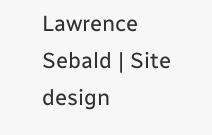Lawrence Sebald | Site design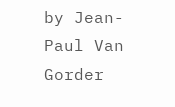by Jean-Paul Van Gorder